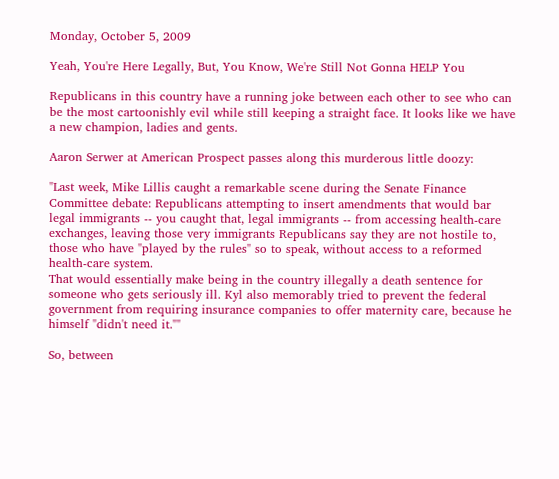Monday, October 5, 2009

Yeah, You're Here Legally, But, You Know, We're Still Not Gonna HELP You

Republicans in this country have a running joke between each other to see who can be the most cartoonishly evil while still keeping a straight face. It looks like we have a new champion, ladies and gents.

Aaron Serwer at American Prospect passes along this murderous little doozy:

"Last week, Mike Lillis caught a remarkable scene during the Senate Finance Committee debate: Republicans attempting to insert amendments that would bar legal immigrants -- you caught that, legal immigrants -- from accessing health-care exchanges, leaving those very immigrants Republicans say they are not hostile to, those who have "played by the rules" so to speak, without access to a reformed health-care system.
That would essentially make being in the country illegally a death sentence for someone who gets seriously ill. Kyl also memorably tried to prevent the federal government from requiring insurance companies to offer maternity care, because he himself "didn't need it.""

So, between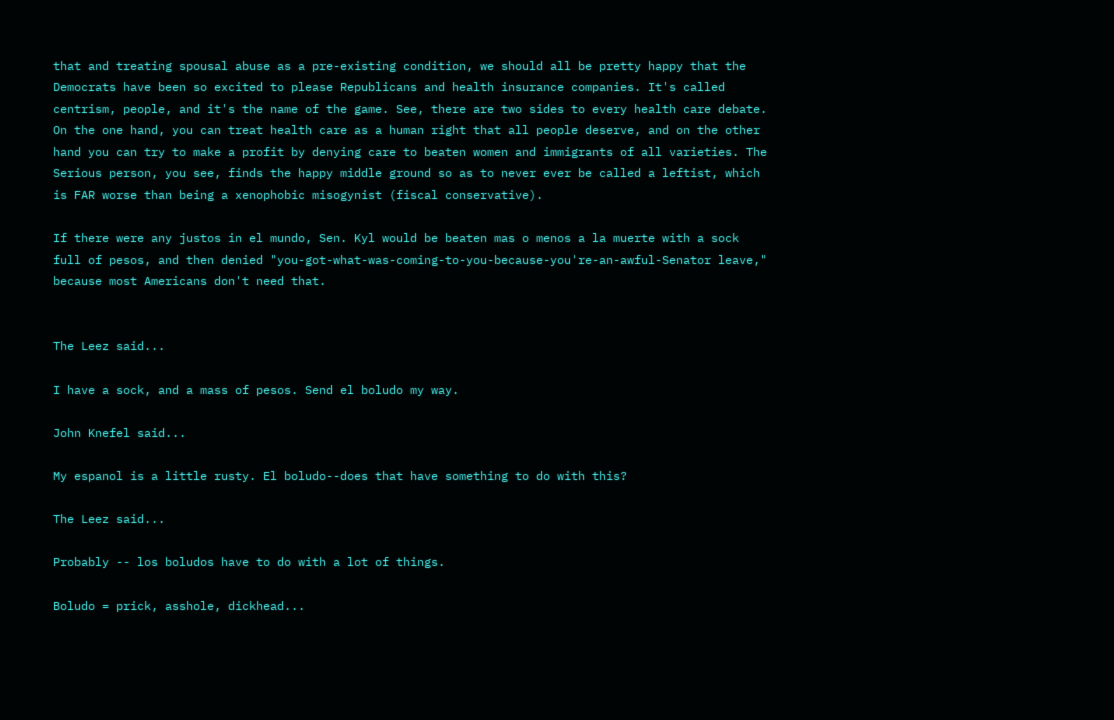that and treating spousal abuse as a pre-existing condition, we should all be pretty happy that the Democrats have been so excited to please Republicans and health insurance companies. It's called centrism, people, and it's the name of the game. See, there are two sides to every health care debate. On the one hand, you can treat health care as a human right that all people deserve, and on the other hand you can try to make a profit by denying care to beaten women and immigrants of all varieties. The Serious person, you see, finds the happy middle ground so as to never ever be called a leftist, which is FAR worse than being a xenophobic misogynist (fiscal conservative).

If there were any justos in el mundo, Sen. Kyl would be beaten mas o menos a la muerte with a sock full of pesos, and then denied "you-got-what-was-coming-to-you-because-you're-an-awful-Senator leave," because most Americans don't need that.


The Leez said...

I have a sock, and a mass of pesos. Send el boludo my way.

John Knefel said...

My espanol is a little rusty. El boludo--does that have something to do with this?

The Leez said...

Probably -- los boludos have to do with a lot of things.

Boludo = prick, asshole, dickhead...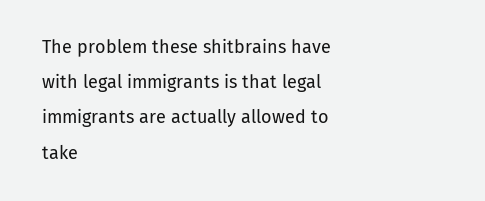The problem these shitbrains have with legal immigrants is that legal immigrants are actually allowed to take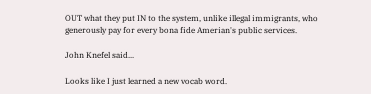OUT what they put IN to the system, unlike illegal immigrants, who generously pay for every bona fide Amerian's public services.

John Knefel said...

Looks like I just learned a new vocab word.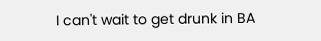I can't wait to get drunk in BA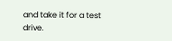and take it for a test drive.